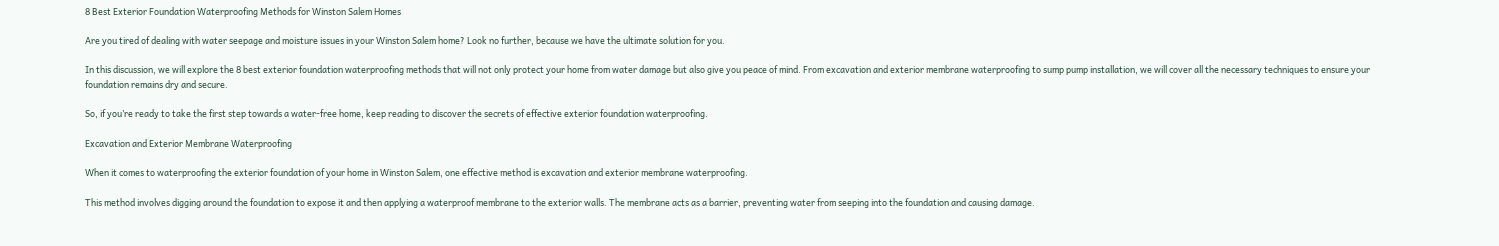8 Best Exterior Foundation Waterproofing Methods for Winston Salem Homes

Are you tired of dealing with water seepage and moisture issues in your Winston Salem home? Look no further, because we have the ultimate solution for you.

In this discussion, we will explore the 8 best exterior foundation waterproofing methods that will not only protect your home from water damage but also give you peace of mind. From excavation and exterior membrane waterproofing to sump pump installation, we will cover all the necessary techniques to ensure your foundation remains dry and secure.

So, if you’re ready to take the first step towards a water-free home, keep reading to discover the secrets of effective exterior foundation waterproofing.

Excavation and Exterior Membrane Waterproofing

When it comes to waterproofing the exterior foundation of your home in Winston Salem, one effective method is excavation and exterior membrane waterproofing.

This method involves digging around the foundation to expose it and then applying a waterproof membrane to the exterior walls. The membrane acts as a barrier, preventing water from seeping into the foundation and causing damage.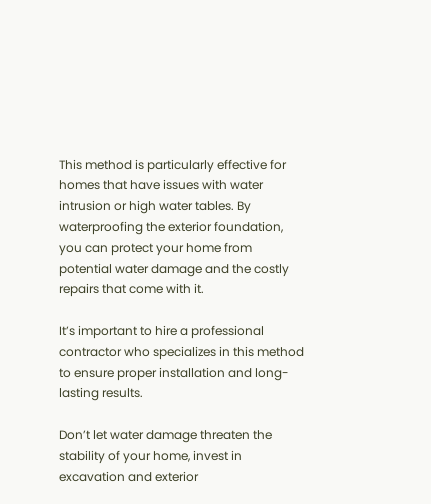This method is particularly effective for homes that have issues with water intrusion or high water tables. By waterproofing the exterior foundation, you can protect your home from potential water damage and the costly repairs that come with it.

It’s important to hire a professional contractor who specializes in this method to ensure proper installation and long-lasting results.

Don’t let water damage threaten the stability of your home, invest in excavation and exterior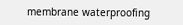membrane waterproofing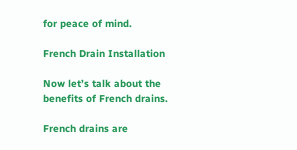for peace of mind.

French Drain Installation

Now let’s talk about the benefits of French drains.

French drains are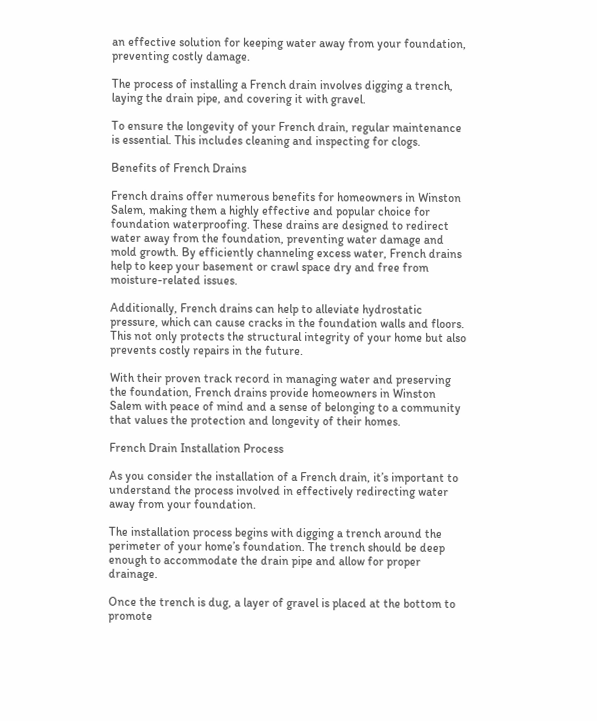an effective solution for keeping water away from your foundation, preventing costly damage.

The process of installing a French drain involves digging a trench, laying the drain pipe, and covering it with gravel.

To ensure the longevity of your French drain, regular maintenance is essential. This includes cleaning and inspecting for clogs.

Benefits of French Drains

French drains offer numerous benefits for homeowners in Winston Salem, making them a highly effective and popular choice for foundation waterproofing. These drains are designed to redirect water away from the foundation, preventing water damage and mold growth. By efficiently channeling excess water, French drains help to keep your basement or crawl space dry and free from moisture-related issues.

Additionally, French drains can help to alleviate hydrostatic pressure, which can cause cracks in the foundation walls and floors. This not only protects the structural integrity of your home but also prevents costly repairs in the future.

With their proven track record in managing water and preserving the foundation, French drains provide homeowners in Winston Salem with peace of mind and a sense of belonging to a community that values the protection and longevity of their homes.

French Drain Installation Process

As you consider the installation of a French drain, it’s important to understand the process involved in effectively redirecting water away from your foundation.

The installation process begins with digging a trench around the perimeter of your home’s foundation. The trench should be deep enough to accommodate the drain pipe and allow for proper drainage.

Once the trench is dug, a layer of gravel is placed at the bottom to promote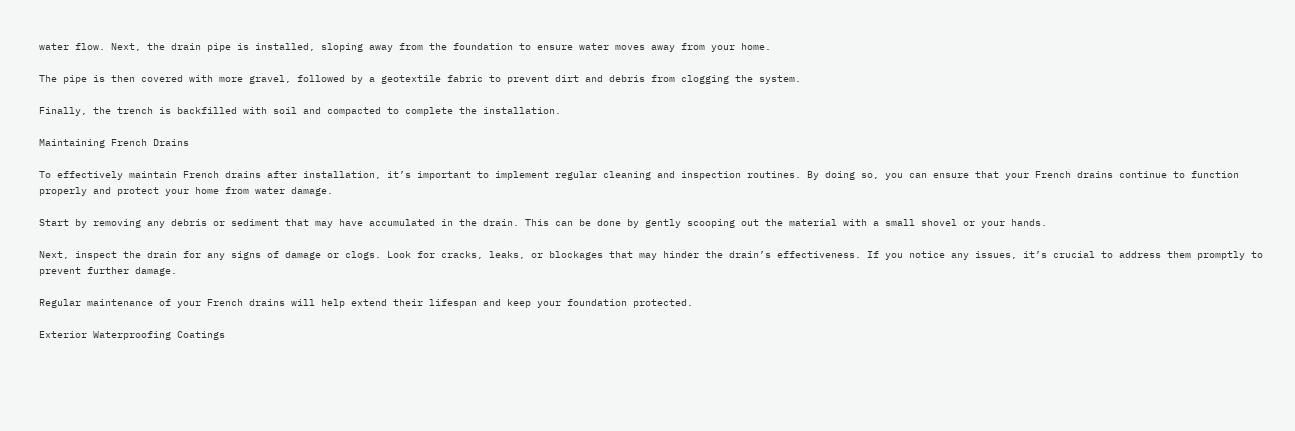water flow. Next, the drain pipe is installed, sloping away from the foundation to ensure water moves away from your home.

The pipe is then covered with more gravel, followed by a geotextile fabric to prevent dirt and debris from clogging the system.

Finally, the trench is backfilled with soil and compacted to complete the installation.

Maintaining French Drains

To effectively maintain French drains after installation, it’s important to implement regular cleaning and inspection routines. By doing so, you can ensure that your French drains continue to function properly and protect your home from water damage.

Start by removing any debris or sediment that may have accumulated in the drain. This can be done by gently scooping out the material with a small shovel or your hands.

Next, inspect the drain for any signs of damage or clogs. Look for cracks, leaks, or blockages that may hinder the drain’s effectiveness. If you notice any issues, it’s crucial to address them promptly to prevent further damage.

Regular maintenance of your French drains will help extend their lifespan and keep your foundation protected.

Exterior Waterproofing Coatings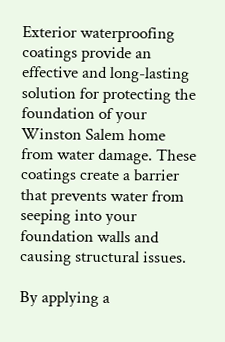Exterior waterproofing coatings provide an effective and long-lasting solution for protecting the foundation of your Winston Salem home from water damage. These coatings create a barrier that prevents water from seeping into your foundation walls and causing structural issues.

By applying a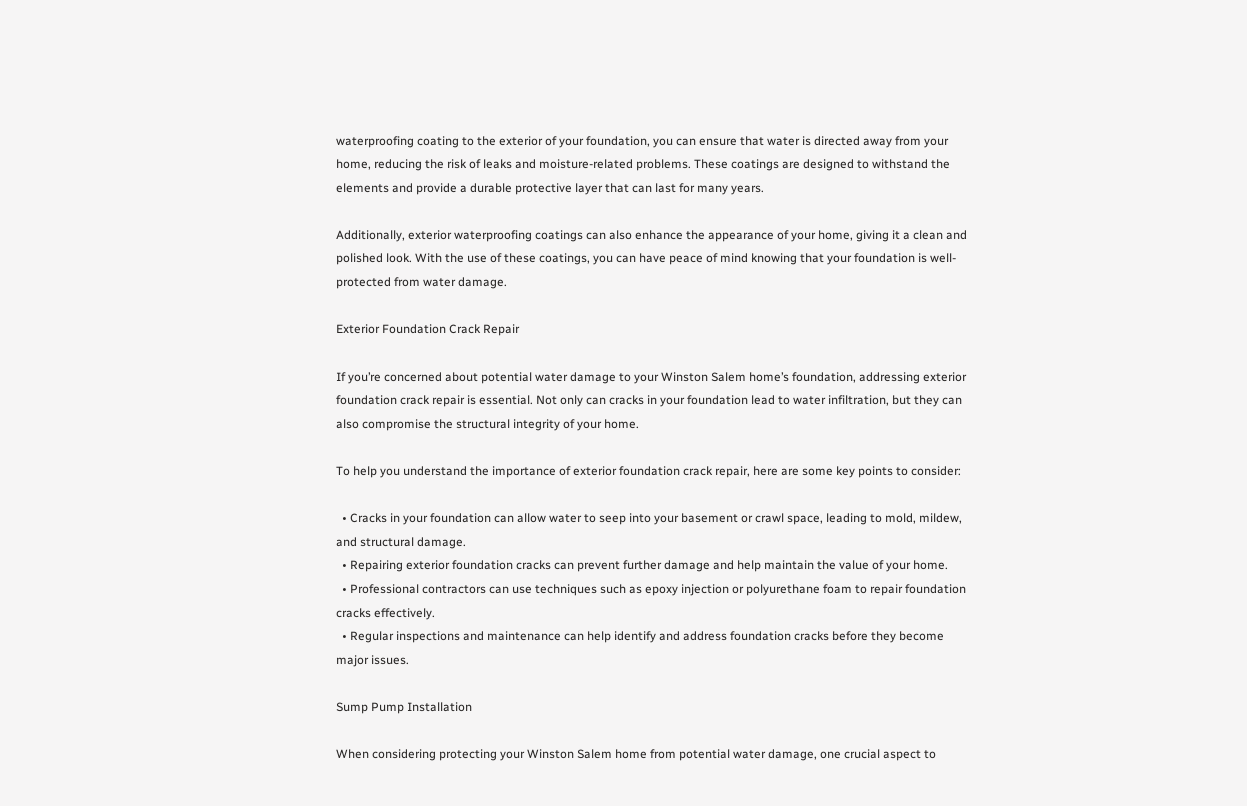waterproofing coating to the exterior of your foundation, you can ensure that water is directed away from your home, reducing the risk of leaks and moisture-related problems. These coatings are designed to withstand the elements and provide a durable protective layer that can last for many years.

Additionally, exterior waterproofing coatings can also enhance the appearance of your home, giving it a clean and polished look. With the use of these coatings, you can have peace of mind knowing that your foundation is well-protected from water damage.

Exterior Foundation Crack Repair

If you’re concerned about potential water damage to your Winston Salem home’s foundation, addressing exterior foundation crack repair is essential. Not only can cracks in your foundation lead to water infiltration, but they can also compromise the structural integrity of your home.

To help you understand the importance of exterior foundation crack repair, here are some key points to consider:

  • Cracks in your foundation can allow water to seep into your basement or crawl space, leading to mold, mildew, and structural damage.
  • Repairing exterior foundation cracks can prevent further damage and help maintain the value of your home.
  • Professional contractors can use techniques such as epoxy injection or polyurethane foam to repair foundation cracks effectively.
  • Regular inspections and maintenance can help identify and address foundation cracks before they become major issues.

Sump Pump Installation

When considering protecting your Winston Salem home from potential water damage, one crucial aspect to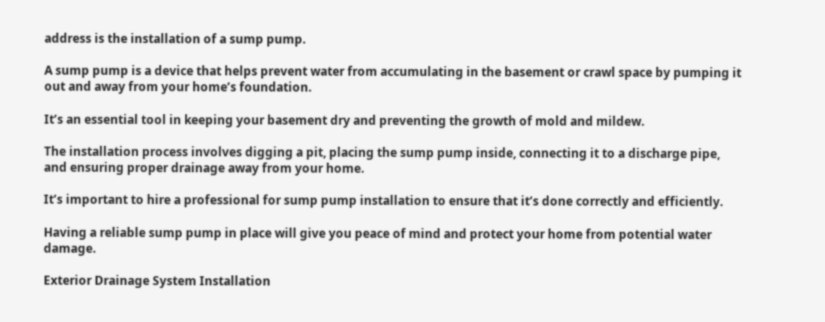address is the installation of a sump pump.

A sump pump is a device that helps prevent water from accumulating in the basement or crawl space by pumping it out and away from your home’s foundation.

It’s an essential tool in keeping your basement dry and preventing the growth of mold and mildew.

The installation process involves digging a pit, placing the sump pump inside, connecting it to a discharge pipe, and ensuring proper drainage away from your home.

It’s important to hire a professional for sump pump installation to ensure that it’s done correctly and efficiently.

Having a reliable sump pump in place will give you peace of mind and protect your home from potential water damage.

Exterior Drainage System Installation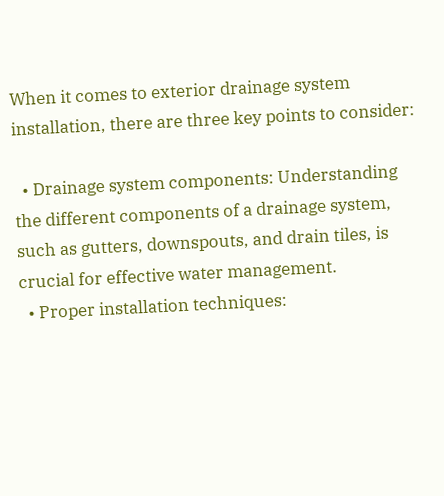When it comes to exterior drainage system installation, there are three key points to consider:

  • Drainage system components: Understanding the different components of a drainage system, such as gutters, downspouts, and drain tiles, is crucial for effective water management.
  • Proper installation techniques: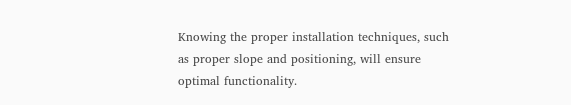Knowing the proper installation techniques, such as proper slope and positioning, will ensure optimal functionality.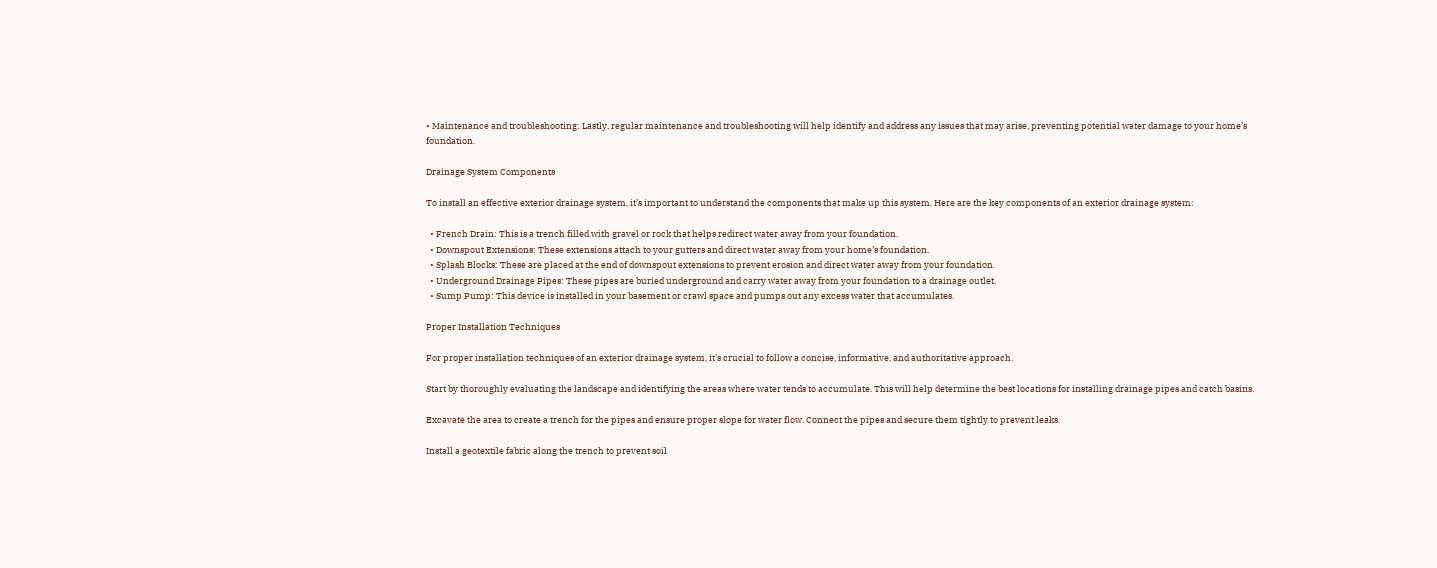• Maintenance and troubleshooting: Lastly, regular maintenance and troubleshooting will help identify and address any issues that may arise, preventing potential water damage to your home’s foundation.

Drainage System Components

To install an effective exterior drainage system, it’s important to understand the components that make up this system. Here are the key components of an exterior drainage system:

  • French Drain: This is a trench filled with gravel or rock that helps redirect water away from your foundation.
  • Downspout Extensions: These extensions attach to your gutters and direct water away from your home’s foundation.
  • Splash Blocks: These are placed at the end of downspout extensions to prevent erosion and direct water away from your foundation.
  • Underground Drainage Pipes: These pipes are buried underground and carry water away from your foundation to a drainage outlet.
  • Sump Pump: This device is installed in your basement or crawl space and pumps out any excess water that accumulates.

Proper Installation Techniques

For proper installation techniques of an exterior drainage system, it’s crucial to follow a concise, informative, and authoritative approach.

Start by thoroughly evaluating the landscape and identifying the areas where water tends to accumulate. This will help determine the best locations for installing drainage pipes and catch basins.

Excavate the area to create a trench for the pipes and ensure proper slope for water flow. Connect the pipes and secure them tightly to prevent leaks.

Install a geotextile fabric along the trench to prevent soil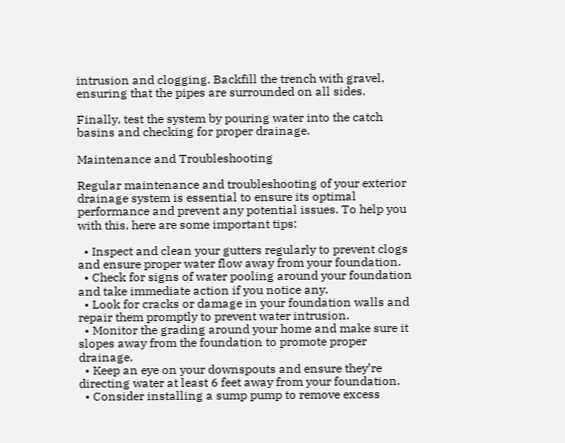intrusion and clogging. Backfill the trench with gravel, ensuring that the pipes are surrounded on all sides.

Finally, test the system by pouring water into the catch basins and checking for proper drainage.

Maintenance and Troubleshooting

Regular maintenance and troubleshooting of your exterior drainage system is essential to ensure its optimal performance and prevent any potential issues. To help you with this, here are some important tips:

  • Inspect and clean your gutters regularly to prevent clogs and ensure proper water flow away from your foundation.
  • Check for signs of water pooling around your foundation and take immediate action if you notice any.
  • Look for cracks or damage in your foundation walls and repair them promptly to prevent water intrusion.
  • Monitor the grading around your home and make sure it slopes away from the foundation to promote proper drainage.
  • Keep an eye on your downspouts and ensure they’re directing water at least 6 feet away from your foundation.
  • Consider installing a sump pump to remove excess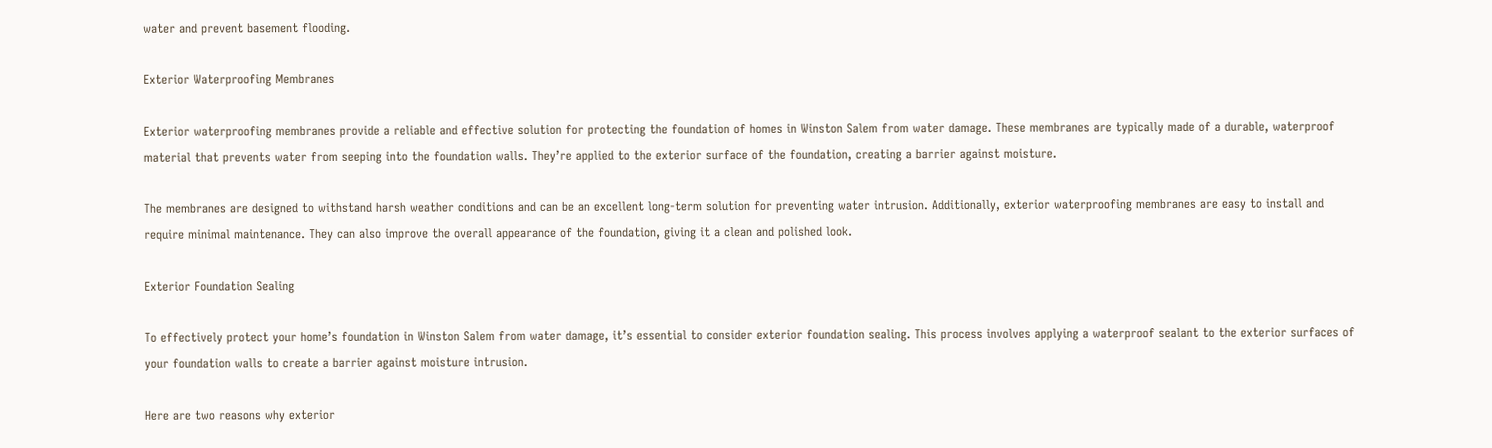water and prevent basement flooding.

Exterior Waterproofing Membranes

Exterior waterproofing membranes provide a reliable and effective solution for protecting the foundation of homes in Winston Salem from water damage. These membranes are typically made of a durable, waterproof material that prevents water from seeping into the foundation walls. They’re applied to the exterior surface of the foundation, creating a barrier against moisture.

The membranes are designed to withstand harsh weather conditions and can be an excellent long-term solution for preventing water intrusion. Additionally, exterior waterproofing membranes are easy to install and require minimal maintenance. They can also improve the overall appearance of the foundation, giving it a clean and polished look.

Exterior Foundation Sealing

To effectively protect your home’s foundation in Winston Salem from water damage, it’s essential to consider exterior foundation sealing. This process involves applying a waterproof sealant to the exterior surfaces of your foundation walls to create a barrier against moisture intrusion.

Here are two reasons why exterior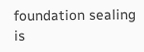foundation sealing is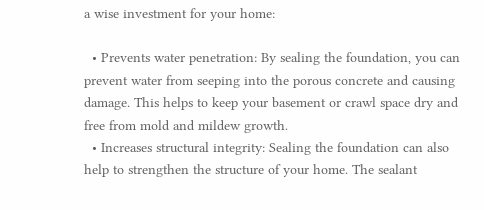a wise investment for your home:

  • Prevents water penetration: By sealing the foundation, you can prevent water from seeping into the porous concrete and causing damage. This helps to keep your basement or crawl space dry and free from mold and mildew growth.
  • Increases structural integrity: Sealing the foundation can also help to strengthen the structure of your home. The sealant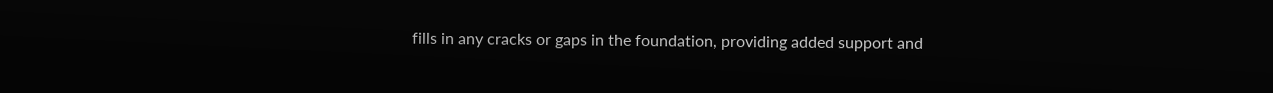fills in any cracks or gaps in the foundation, providing added support and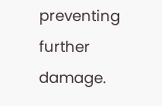preventing further damage.